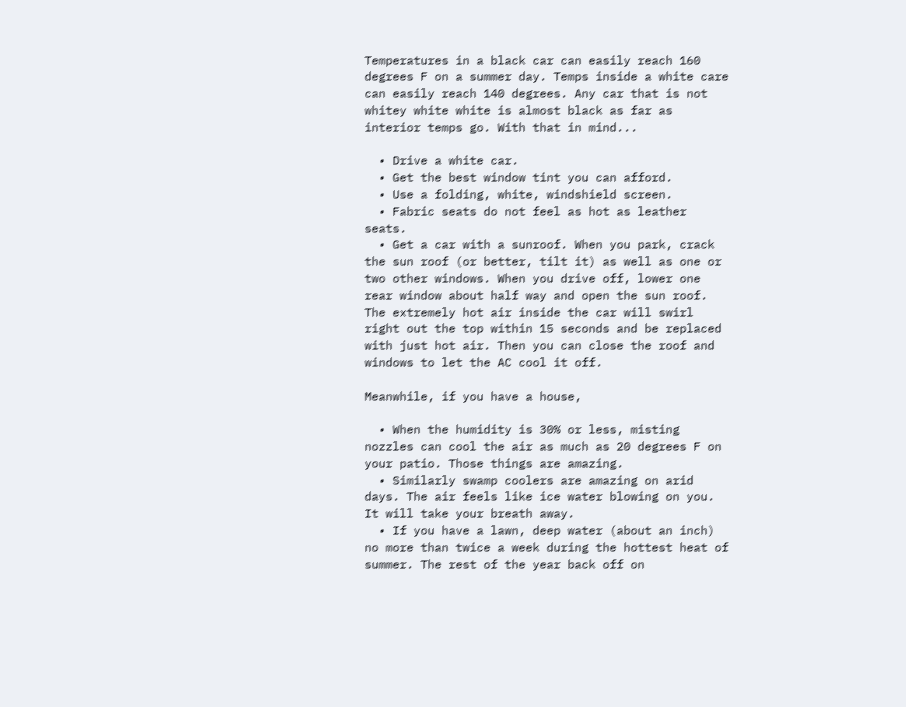Temperatures in a black car can easily reach 160 degrees F on a summer day. Temps inside a white care can easily reach 140 degrees. Any car that is not whitey white white is almost black as far as interior temps go. With that in mind...

  • Drive a white car.
  • Get the best window tint you can afford.
  • Use a folding, white, windshield screen.
  • Fabric seats do not feel as hot as leather seats.
  • Get a car with a sunroof. When you park, crack the sun roof (or better, tilt it) as well as one or two other windows. When you drive off, lower one rear window about half way and open the sun roof. The extremely hot air inside the car will swirl right out the top within 15 seconds and be replaced with just hot air. Then you can close the roof and windows to let the AC cool it off.

Meanwhile, if you have a house,

  • When the humidity is 30% or less, misting nozzles can cool the air as much as 20 degrees F on your patio. Those things are amazing.
  • Similarly swamp coolers are amazing on arid days. The air feels like ice water blowing on you. It will take your breath away.
  • If you have a lawn, deep water (about an inch) no more than twice a week during the hottest heat of summer. The rest of the year back off on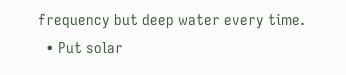frequency but deep water every time.
  • Put solar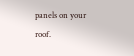panels on your roof.